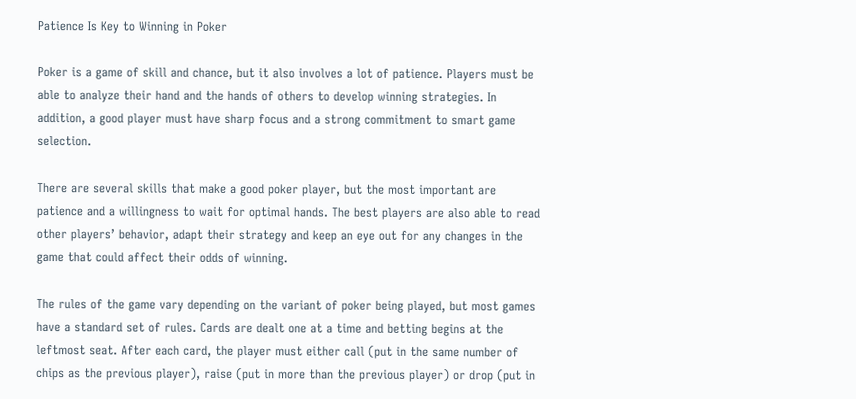Patience Is Key to Winning in Poker

Poker is a game of skill and chance, but it also involves a lot of patience. Players must be able to analyze their hand and the hands of others to develop winning strategies. In addition, a good player must have sharp focus and a strong commitment to smart game selection.

There are several skills that make a good poker player, but the most important are patience and a willingness to wait for optimal hands. The best players are also able to read other players’ behavior, adapt their strategy and keep an eye out for any changes in the game that could affect their odds of winning.

The rules of the game vary depending on the variant of poker being played, but most games have a standard set of rules. Cards are dealt one at a time and betting begins at the leftmost seat. After each card, the player must either call (put in the same number of chips as the previous player), raise (put in more than the previous player) or drop (put in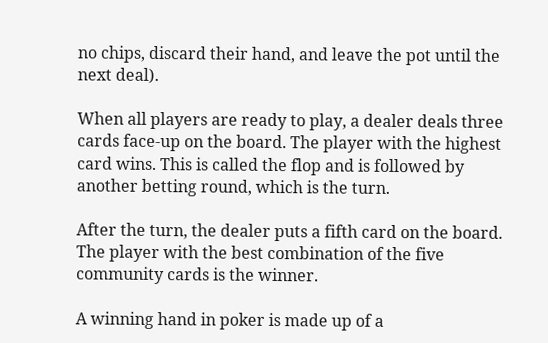no chips, discard their hand, and leave the pot until the next deal).

When all players are ready to play, a dealer deals three cards face-up on the board. The player with the highest card wins. This is called the flop and is followed by another betting round, which is the turn.

After the turn, the dealer puts a fifth card on the board. The player with the best combination of the five community cards is the winner.

A winning hand in poker is made up of a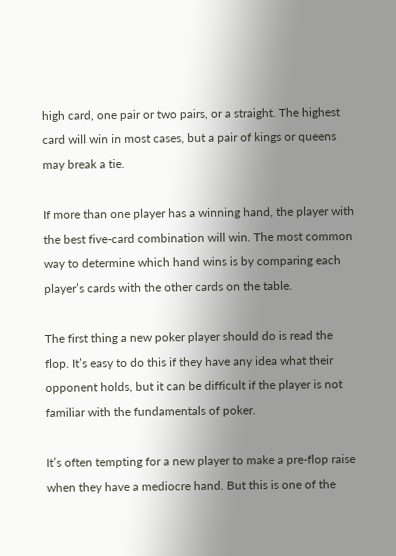high card, one pair or two pairs, or a straight. The highest card will win in most cases, but a pair of kings or queens may break a tie.

If more than one player has a winning hand, the player with the best five-card combination will win. The most common way to determine which hand wins is by comparing each player’s cards with the other cards on the table.

The first thing a new poker player should do is read the flop. It’s easy to do this if they have any idea what their opponent holds, but it can be difficult if the player is not familiar with the fundamentals of poker.

It’s often tempting for a new player to make a pre-flop raise when they have a mediocre hand. But this is one of the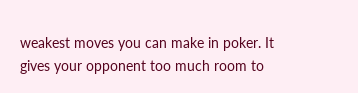weakest moves you can make in poker. It gives your opponent too much room to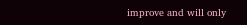improve and will only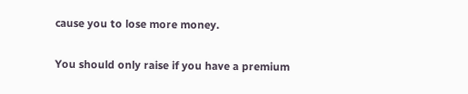cause you to lose more money.

You should only raise if you have a premium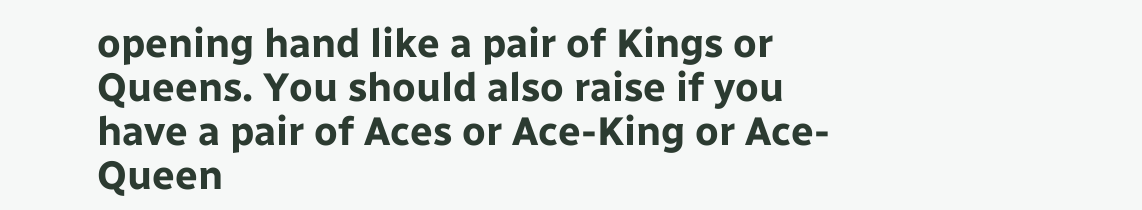opening hand like a pair of Kings or Queens. You should also raise if you have a pair of Aces or Ace-King or Ace-Queen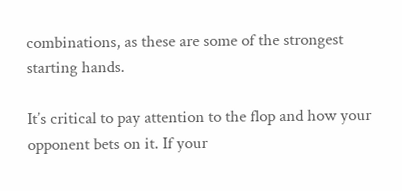combinations, as these are some of the strongest starting hands.

It’s critical to pay attention to the flop and how your opponent bets on it. If your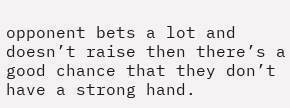opponent bets a lot and doesn’t raise then there’s a good chance that they don’t have a strong hand.